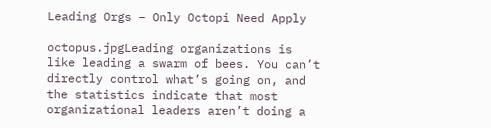Leading Orgs – Only Octopi Need Apply

octopus.jpgLeading organizations is like leading a swarm of bees. You can’t directly control what’s going on, and the statistics indicate that most organizational leaders aren’t doing a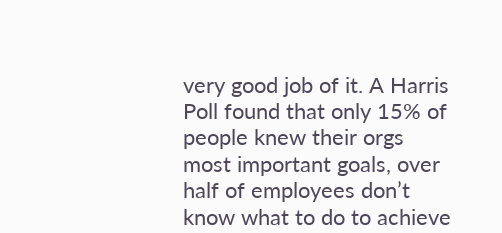very good job of it. A Harris Poll found that only 15% of people knew their orgs most important goals, over half of employees don’t know what to do to achieve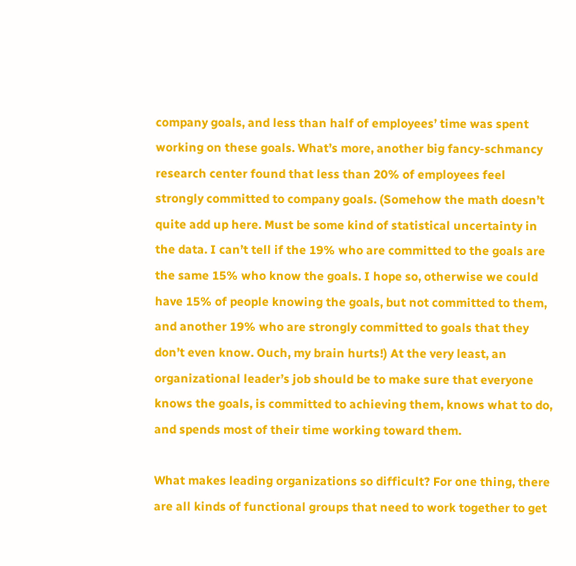company goals, and less than half of employees’ time was spent working on these goals. What’s more, another big fancy-schmancy research center found that less than 20% of employees feel strongly committed to company goals. (Somehow the math doesn’t quite add up here. Must be some kind of statistical uncertainty in the data. I can’t tell if the 19% who are committed to the goals are the same 15% who know the goals. I hope so, otherwise we could have 15% of people knowing the goals, but not committed to them, and another 19% who are strongly committed to goals that they don’t even know. Ouch, my brain hurts!) At the very least, an organizational leader’s job should be to make sure that everyone knows the goals, is committed to achieving them, knows what to do, and spends most of their time working toward them.

What makes leading organizations so difficult? For one thing, there are all kinds of functional groups that need to work together to get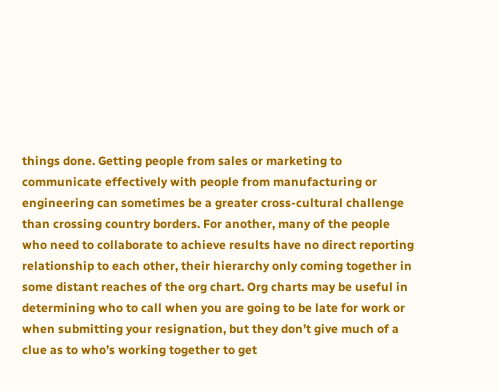things done. Getting people from sales or marketing to communicate effectively with people from manufacturing or engineering can sometimes be a greater cross-cultural challenge than crossing country borders. For another, many of the people who need to collaborate to achieve results have no direct reporting relationship to each other, their hierarchy only coming together in some distant reaches of the org chart. Org charts may be useful in determining who to call when you are going to be late for work or when submitting your resignation, but they don’t give much of a clue as to who’s working together to get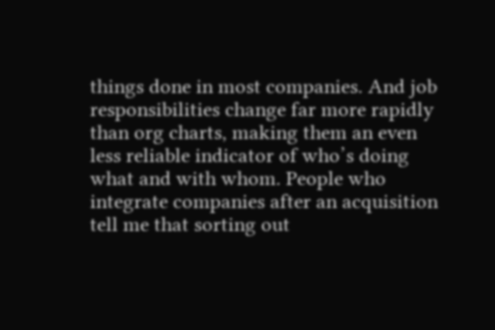things done in most companies. And job responsibilities change far more rapidly than org charts, making them an even less reliable indicator of who’s doing what and with whom. People who integrate companies after an acquisition tell me that sorting out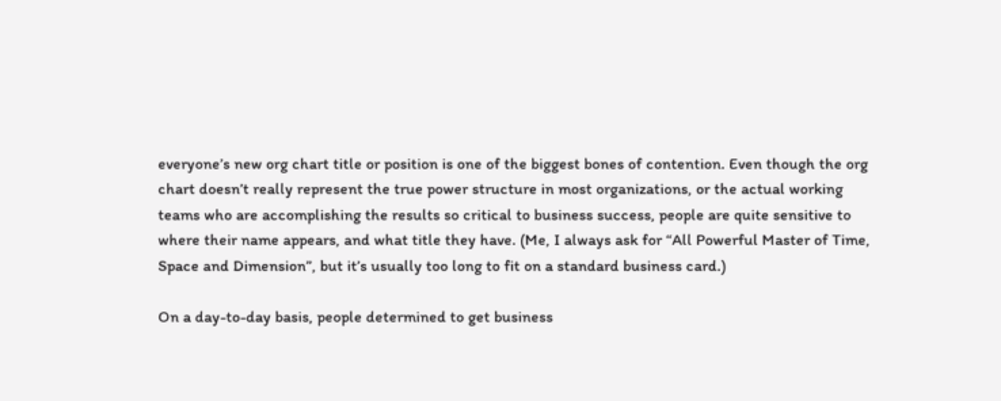everyone’s new org chart title or position is one of the biggest bones of contention. Even though the org chart doesn’t really represent the true power structure in most organizations, or the actual working teams who are accomplishing the results so critical to business success, people are quite sensitive to where their name appears, and what title they have. (Me, I always ask for “All Powerful Master of Time, Space and Dimension”, but it’s usually too long to fit on a standard business card.)

On a day-to-day basis, people determined to get business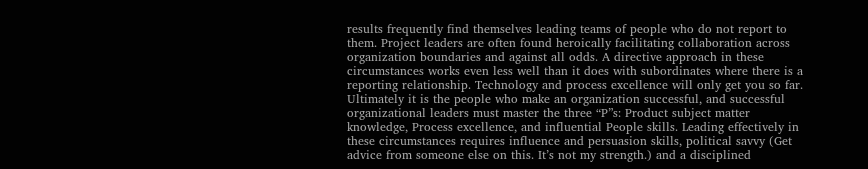results frequently find themselves leading teams of people who do not report to them. Project leaders are often found heroically facilitating collaboration across organization boundaries and against all odds. A directive approach in these circumstances works even less well than it does with subordinates where there is a reporting relationship. Technology and process excellence will only get you so far. Ultimately it is the people who make an organization successful, and successful organizational leaders must master the three “P”s: Product subject matter knowledge, Process excellence, and influential People skills. Leading effectively in these circumstances requires influence and persuasion skills, political savvy (Get advice from someone else on this. It’s not my strength.) and a disciplined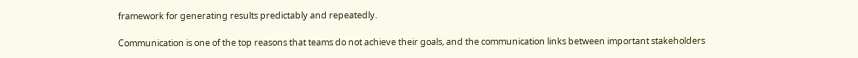framework for generating results predictably and repeatedly.

Communication is one of the top reasons that teams do not achieve their goals, and the communication links between important stakeholders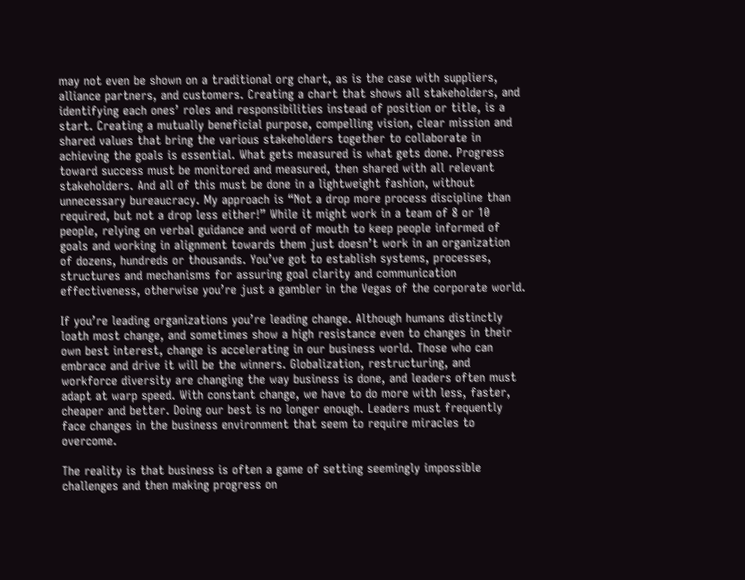may not even be shown on a traditional org chart, as is the case with suppliers, alliance partners, and customers. Creating a chart that shows all stakeholders, and identifying each ones’ roles and responsibilities instead of position or title, is a start. Creating a mutually beneficial purpose, compelling vision, clear mission and shared values that bring the various stakeholders together to collaborate in achieving the goals is essential. What gets measured is what gets done. Progress toward success must be monitored and measured, then shared with all relevant stakeholders. And all of this must be done in a lightweight fashion, without unnecessary bureaucracy. My approach is “Not a drop more process discipline than required, but not a drop less either!” While it might work in a team of 8 or 10 people, relying on verbal guidance and word of mouth to keep people informed of goals and working in alignment towards them just doesn’t work in an organization of dozens, hundreds or thousands. You’ve got to establish systems, processes, structures and mechanisms for assuring goal clarity and communication effectiveness, otherwise you’re just a gambler in the Vegas of the corporate world.

If you’re leading organizations you’re leading change. Although humans distinctly loath most change, and sometimes show a high resistance even to changes in their own best interest, change is accelerating in our business world. Those who can embrace and drive it will be the winners. Globalization, restructuring, and workforce diversity are changing the way business is done, and leaders often must adapt at warp speed. With constant change, we have to do more with less, faster, cheaper and better. Doing our best is no longer enough. Leaders must frequently face changes in the business environment that seem to require miracles to overcome.

The reality is that business is often a game of setting seemingly impossible challenges and then making progress on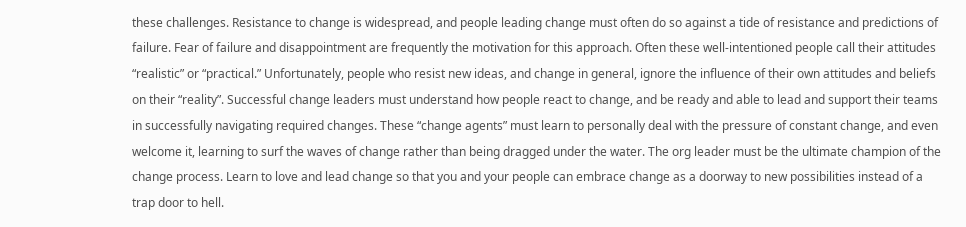these challenges. Resistance to change is widespread, and people leading change must often do so against a tide of resistance and predictions of failure. Fear of failure and disappointment are frequently the motivation for this approach. Often these well-intentioned people call their attitudes “realistic” or “practical.” Unfortunately, people who resist new ideas, and change in general, ignore the influence of their own attitudes and beliefs on their “reality”. Successful change leaders must understand how people react to change, and be ready and able to lead and support their teams in successfully navigating required changes. These “change agents” must learn to personally deal with the pressure of constant change, and even welcome it, learning to surf the waves of change rather than being dragged under the water. The org leader must be the ultimate champion of the change process. Learn to love and lead change so that you and your people can embrace change as a doorway to new possibilities instead of a trap door to hell.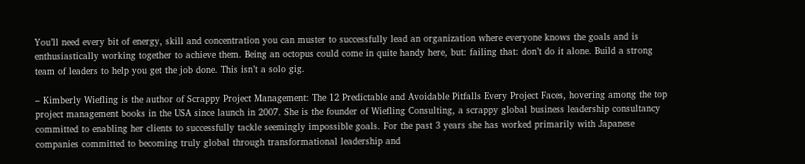You’ll need every bit of energy, skill and concentration you can muster to successfully lead an organization where everyone knows the goals and is enthusiastically working together to achieve them. Being an octopus could come in quite handy here, but: failing that: don’t do it alone. Build a strong team of leaders to help you get the job done. This isn’t a solo gig.

– Kimberly Wiefling is the author of Scrappy Project Management: The 12 Predictable and Avoidable Pitfalls Every Project Faces, hovering among the top project management books in the USA since launch in 2007. She is the founder of Wiefling Consulting, a scrappy global business leadership consultancy committed to enabling her clients to successfully tackle seemingly impossible goals. For the past 3 years she has worked primarily with Japanese companies committed to becoming truly global through transformational leadership and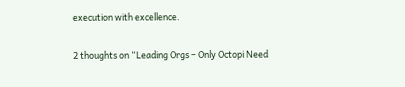execution with excellence.


2 thoughts on “Leading Orgs – Only Octopi Need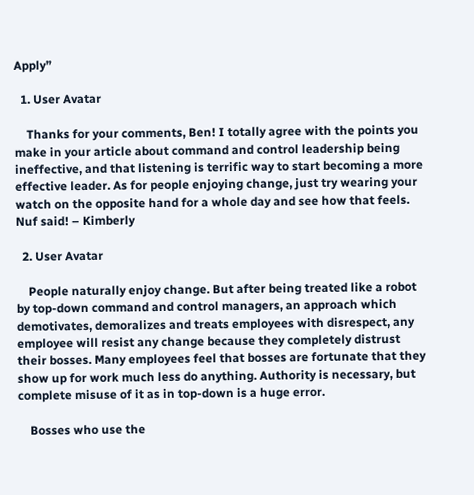Apply”

  1. User Avatar

    Thanks for your comments, Ben! I totally agree with the points you make in your article about command and control leadership being ineffective, and that listening is terrific way to start becoming a more effective leader. As for people enjoying change, just try wearing your watch on the opposite hand for a whole day and see how that feels. Nuf said! – Kimberly

  2. User Avatar

    People naturally enjoy change. But after being treated like a robot by top-down command and control managers, an approach which demotivates, demoralizes and treats employees with disrespect, any employee will resist any change because they completely distrust their bosses. Many employees feel that bosses are fortunate that they show up for work much less do anything. Authority is necessary, but complete misuse of it as in top-down is a huge error.

    Bosses who use the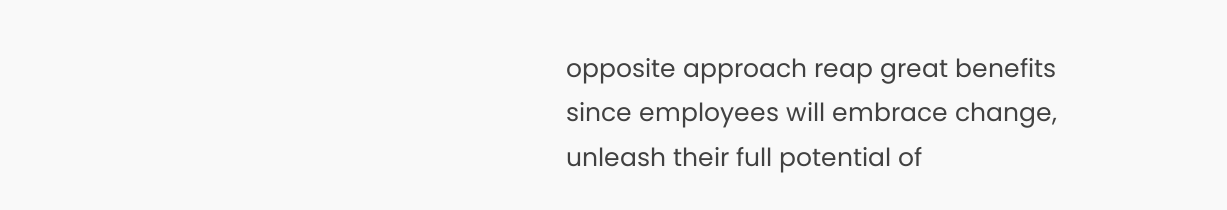opposite approach reap great benefits since employees will embrace change, unleash their full potential of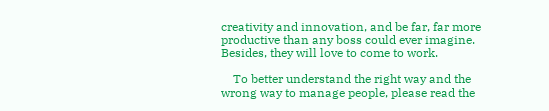creativity and innovation, and be far, far more productive than any boss could ever imagine. Besides, they will love to come to work.

    To better understand the right way and the wrong way to manage people, please read the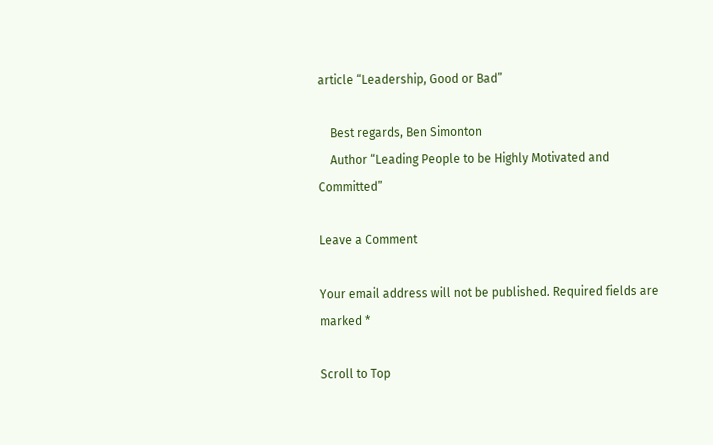article “Leadership, Good or Bad”

    Best regards, Ben Simonton
    Author “Leading People to be Highly Motivated and Committed”

Leave a Comment

Your email address will not be published. Required fields are marked *

Scroll to Top